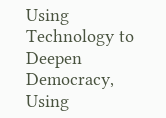Using Technology to Deepen Democracy, Using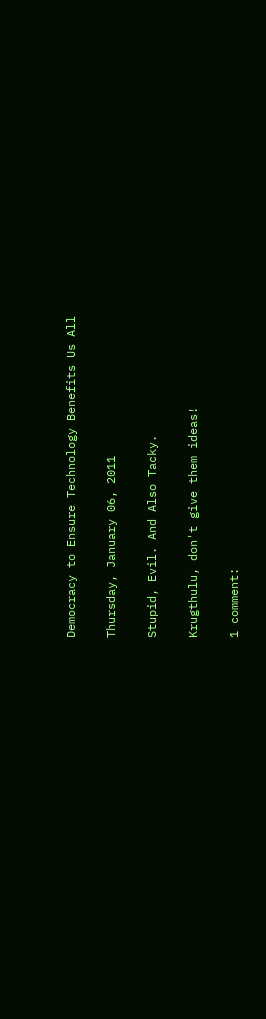Democracy to Ensure Technology Benefits Us All

Thursday, January 06, 2011

Stupid, Evil. And Also Tacky.

Krugthulu, don't give them ideas!

1 comment: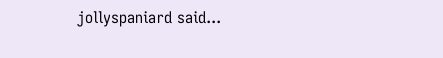jollyspaniard said...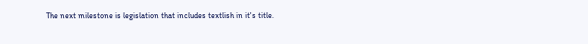The next milestone is legislation that includes textlish in it's title.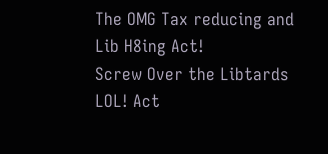The OMG Tax reducing and Lib H8ing Act!
Screw Over the Libtards LOL! Act